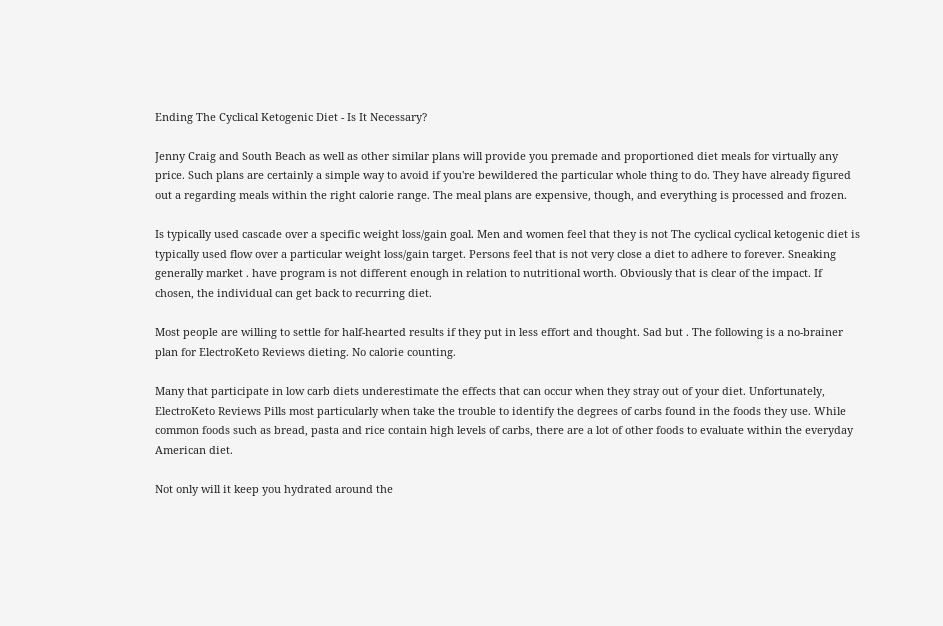Ending The Cyclical Ketogenic Diet - Is It Necessary?

Jenny Craig and South Beach as well as other similar plans will provide you premade and proportioned diet meals for virtually any price. Such plans are certainly a simple way to avoid if you're bewildered the particular whole thing to do. They have already figured out a regarding meals within the right calorie range. The meal plans are expensive, though, and everything is processed and frozen.

Is typically used cascade over a specific weight loss/gain goal. Men and women feel that they is not The cyclical cyclical ketogenic diet is typically used flow over a particular weight loss/gain target. Persons feel that is not very close a diet to adhere to forever. Sneaking generally market . have program is not different enough in relation to nutritional worth. Obviously that is clear of the impact. If chosen, the individual can get back to recurring diet.

Most people are willing to settle for half-hearted results if they put in less effort and thought. Sad but . The following is a no-brainer plan for ElectroKeto Reviews dieting. No calorie counting.

Many that participate in low carb diets underestimate the effects that can occur when they stray out of your diet. Unfortunately, ElectroKeto Reviews Pills most particularly when take the trouble to identify the degrees of carbs found in the foods they use. While common foods such as bread, pasta and rice contain high levels of carbs, there are a lot of other foods to evaluate within the everyday American diet.

Not only will it keep you hydrated around the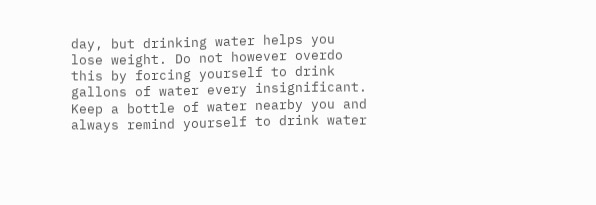day, but drinking water helps you lose weight. Do not however overdo this by forcing yourself to drink gallons of water every insignificant. Keep a bottle of water nearby you and always remind yourself to drink water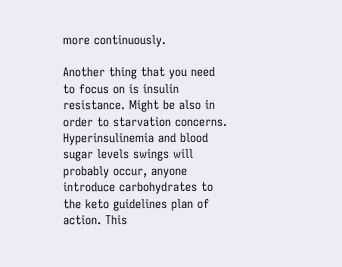more continuously.

Another thing that you need to focus on is insulin resistance. Might be also in order to starvation concerns. Hyperinsulinemia and blood sugar levels swings will probably occur, anyone introduce carbohydrates to the keto guidelines plan of action. This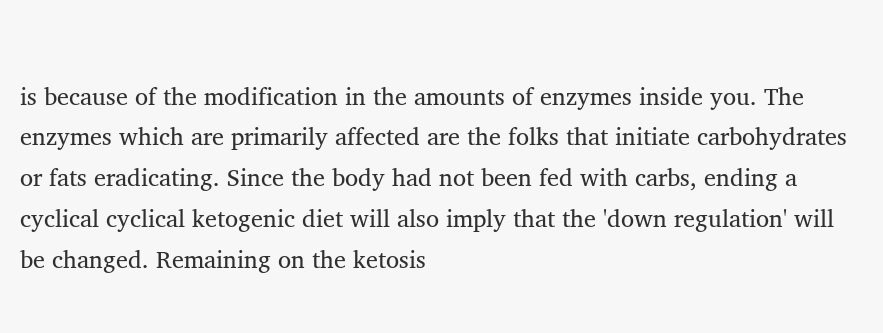is because of the modification in the amounts of enzymes inside you. The enzymes which are primarily affected are the folks that initiate carbohydrates or fats eradicating. Since the body had not been fed with carbs, ending a cyclical cyclical ketogenic diet will also imply that the 'down regulation' will be changed. Remaining on the ketosis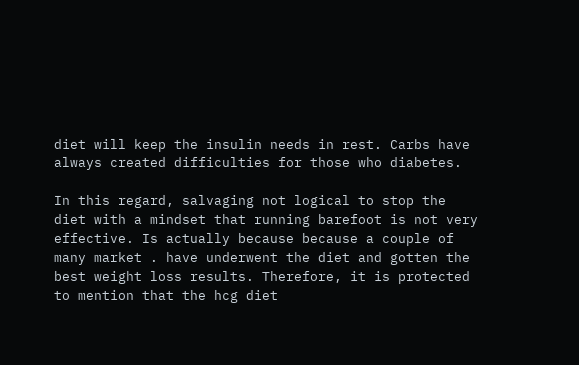diet will keep the insulin needs in rest. Carbs have always created difficulties for those who diabetes.

In this regard, salvaging not logical to stop the diet with a mindset that running barefoot is not very effective. Is actually because because a couple of many market . have underwent the diet and gotten the best weight loss results. Therefore, it is protected to mention that the hcg diet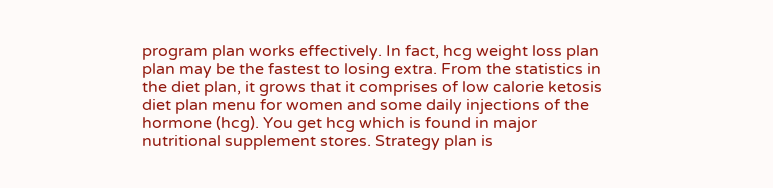program plan works effectively. In fact, hcg weight loss plan plan may be the fastest to losing extra. From the statistics in the diet plan, it grows that it comprises of low calorie ketosis diet plan menu for women and some daily injections of the hormone (hcg). You get hcg which is found in major nutritional supplement stores. Strategy plan is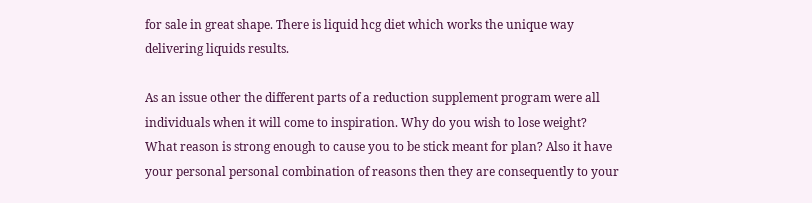for sale in great shape. There is liquid hcg diet which works the unique way delivering liquids results.

As an issue other the different parts of a reduction supplement program were all individuals when it will come to inspiration. Why do you wish to lose weight? What reason is strong enough to cause you to be stick meant for plan? Also it have your personal personal combination of reasons then they are consequently to your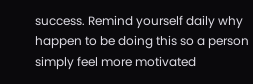success. Remind yourself daily why happen to be doing this so a person simply feel more motivated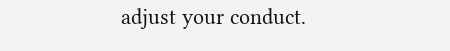adjust your conduct.